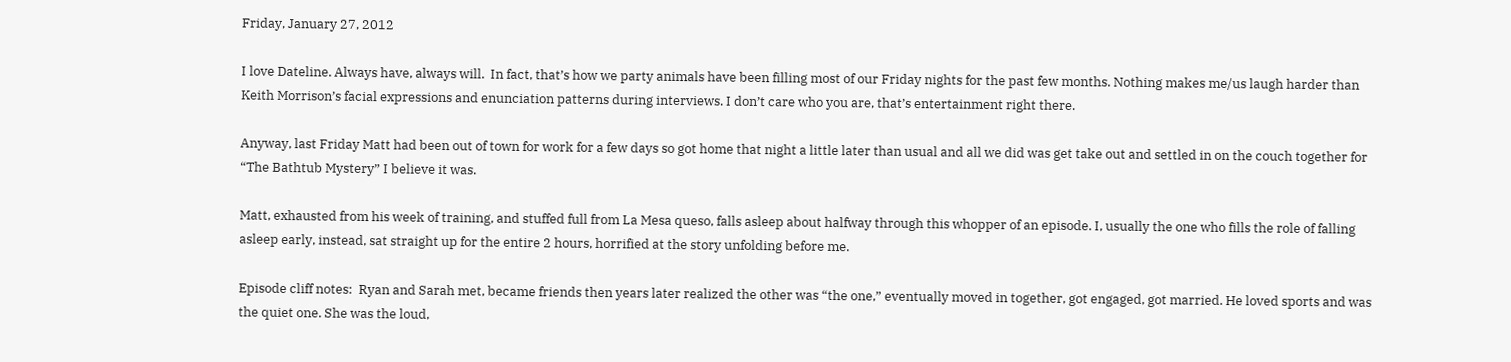Friday, January 27, 2012

I love Dateline. Always have, always will.  In fact, that’s how we party animals have been filling most of our Friday nights for the past few months. Nothing makes me/us laugh harder than Keith Morrison’s facial expressions and enunciation patterns during interviews. I don’t care who you are, that’s entertainment right there.

Anyway, last Friday Matt had been out of town for work for a few days so got home that night a little later than usual and all we did was get take out and settled in on the couch together for “The Bathtub Mystery” I believe it was.

Matt, exhausted from his week of training, and stuffed full from La Mesa queso, falls asleep about halfway through this whopper of an episode. I, usually the one who fills the role of falling asleep early, instead, sat straight up for the entire 2 hours, horrified at the story unfolding before me.

Episode cliff notes:  Ryan and Sarah met, became friends then years later realized the other was “the one,” eventually moved in together, got engaged, got married. He loved sports and was the quiet one. She was the loud,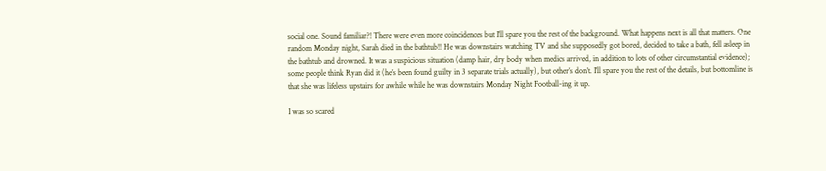social one. Sound familiar?! There were even more coincidences but I’ll spare you the rest of the background. What happens next is all that matters. One random Monday night, Sarah died in the bathtub!! He was downstairs watching TV and she supposedly got bored, decided to take a bath, fell asleep in the bathtub and drowned. It was a suspicious situation (damp hair, dry body when medics arrived, in addition to lots of other circumstantial evidence); some people think Ryan did it (he’s been found guilty in 3 separate trials actually), but other’s don’t. I’ll spare you the rest of the details, but bottomline is that she was lifeless upstairs for awhile while he was downstairs Monday Night Football-ing it up.

I was so scared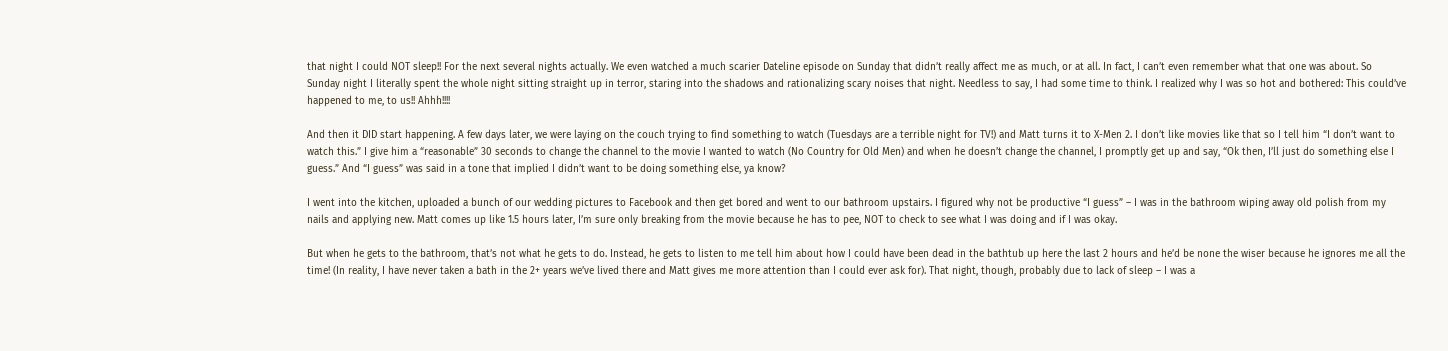that night I could NOT sleep!! For the next several nights actually. We even watched a much scarier Dateline episode on Sunday that didn’t really affect me as much, or at all. In fact, I can’t even remember what that one was about. So Sunday night I literally spent the whole night sitting straight up in terror, staring into the shadows and rationalizing scary noises that night. Needless to say, I had some time to think. I realized why I was so hot and bothered: This could’ve happened to me, to us!! Ahhh!!!!

And then it DID start happening. A few days later, we were laying on the couch trying to find something to watch (Tuesdays are a terrible night for TV!) and Matt turns it to X-Men 2. I don’t like movies like that so I tell him “I don’t want to watch this.” I give him a “reasonable” 30 seconds to change the channel to the movie I wanted to watch (No Country for Old Men) and when he doesn’t change the channel, I promptly get up and say, “Ok then, I’ll just do something else I guess.” And “I guess” was said in a tone that implied I didn’t want to be doing something else, ya know?

I went into the kitchen, uploaded a bunch of our wedding pictures to Facebook and then get bored and went to our bathroom upstairs. I figured why not be productive “I guess” – I was in the bathroom wiping away old polish from my nails and applying new. Matt comes up like 1.5 hours later, I’m sure only breaking from the movie because he has to pee, NOT to check to see what I was doing and if I was okay.

But when he gets to the bathroom, that’s not what he gets to do. Instead, he gets to listen to me tell him about how I could have been dead in the bathtub up here the last 2 hours and he’d be none the wiser because he ignores me all the time! (In reality, I have never taken a bath in the 2+ years we’ve lived there and Matt gives me more attention than I could ever ask for). That night, though, probably due to lack of sleep – I was a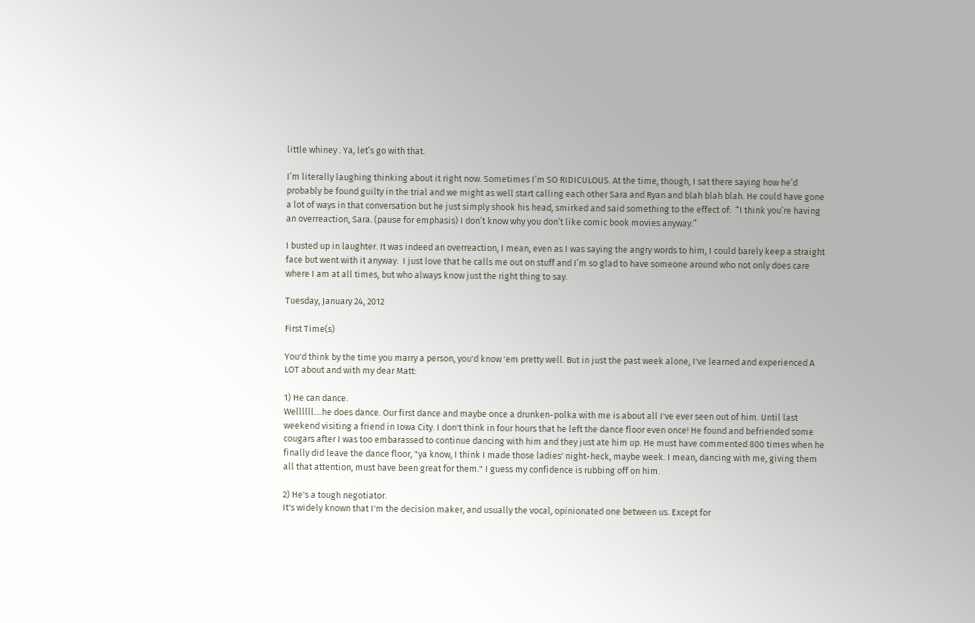little whiney . Ya, let’s go with that.

I’m literally laughing thinking about it right now. Sometimes I’m SO RIDICULOUS. At the time, though, I sat there saying how he’d probably be found guilty in the trial and we might as well start calling each other Sara and Ryan and blah blah blah. He could have gone a lot of ways in that conversation but he just simply shook his head, smirked and said something to the effect of:  “I think you’re having an overreaction, Sara. (pause for emphasis) I don’t know why you don’t like comic book movies anyway.”

I busted up in laughter. It was indeed an overreaction, I mean, even as I was saying the angry words to him, I could barely keep a straight face but went with it anyway.  I just love that he calls me out on stuff and I’m so glad to have someone around who not only does care where I am at all times, but who always know just the right thing to say.

Tuesday, January 24, 2012

First Time(s)

You'd think by the time you marry a person, you'd know 'em pretty well. But in just the past week alone, I've learned and experienced A LOT about and with my dear Matt:

1) He can dance.
Wellllll....he does dance. Our first dance and maybe once a drunken-polka with me is about all I've ever seen out of him. Until last weekend visiting a friend in Iowa City. I don't think in four hours that he left the dance floor even once! He found and befriended some cougars after I was too embarassed to continue dancing with him and they just ate him up. He must have commented 800 times when he finally did leave the dance floor, "ya know, I think I made those ladies' night-heck, maybe week. I mean, dancing with me, giving them all that attention, must have been great for them." I guess my confidence is rubbing off on him.

2) He's a tough negotiator.
It's widely known that I'm the decision maker, and usually the vocal, opinionated one between us. Except for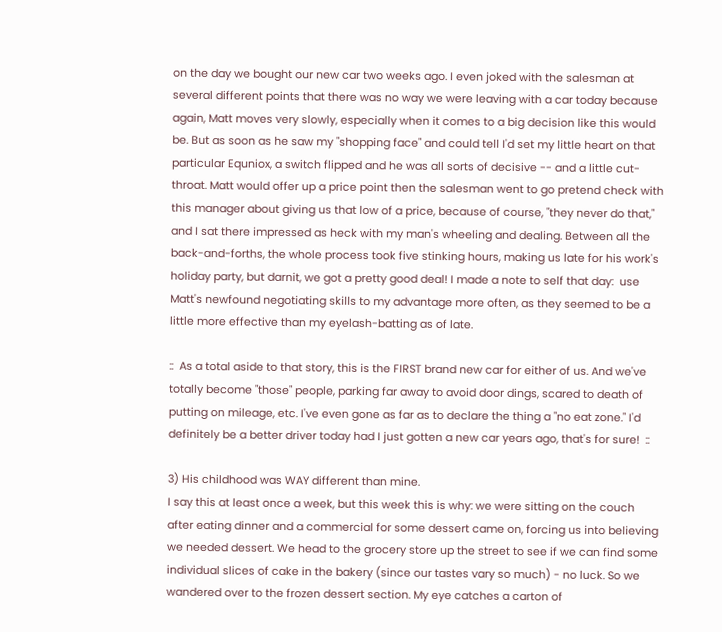on the day we bought our new car two weeks ago. I even joked with the salesman at several different points that there was no way we were leaving with a car today because again, Matt moves very slowly, especially when it comes to a big decision like this would be. But as soon as he saw my "shopping face" and could tell I'd set my little heart on that particular Equniox, a switch flipped and he was all sorts of decisive -- and a little cut-throat. Matt would offer up a price point then the salesman went to go pretend check with this manager about giving us that low of a price, because of course, "they never do that," and I sat there impressed as heck with my man's wheeling and dealing. Between all the back-and-forths, the whole process took five stinking hours, making us late for his work's holiday party, but darnit, we got a pretty good deal! I made a note to self that day:  use Matt's newfound negotiating skills to my advantage more often, as they seemed to be a little more effective than my eyelash-batting as of late.

::  As a total aside to that story, this is the FIRST brand new car for either of us. And we've totally become "those" people, parking far away to avoid door dings, scared to death of putting on mileage, etc. I've even gone as far as to declare the thing a "no eat zone." I'd definitely be a better driver today had I just gotten a new car years ago, that's for sure!  ::

3) His childhood was WAY different than mine.
I say this at least once a week, but this week this is why: we were sitting on the couch after eating dinner and a commercial for some dessert came on, forcing us into believing we needed dessert. We head to the grocery store up the street to see if we can find some individual slices of cake in the bakery (since our tastes vary so much) - no luck. So we wandered over to the frozen dessert section. My eye catches a carton of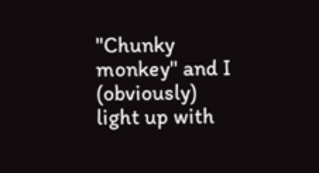"Chunky monkey" and I (obviously) light up with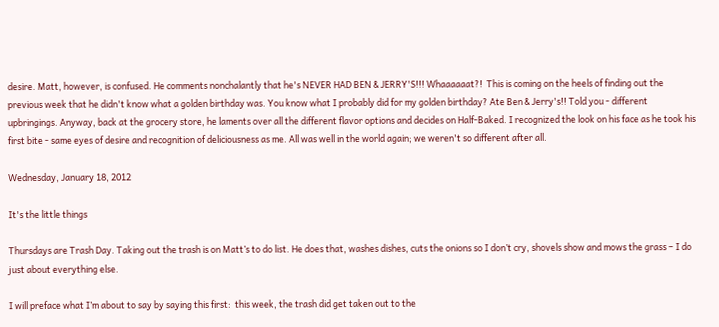desire. Matt, however, is confused. He comments nonchalantly that he's NEVER HAD BEN & JERRY'S!!! Whaaaaaat?!  This is coming on the heels of finding out the previous week that he didn't know what a golden birthday was. You know what I probably did for my golden birthday? Ate Ben & Jerry's!! Told you - different upbringings. Anyway, back at the grocery store, he laments over all the different flavor options and decides on Half-Baked. I recognized the look on his face as he took his first bite - same eyes of desire and recognition of deliciousness as me. All was well in the world again; we weren't so different after all.

Wednesday, January 18, 2012

It's the little things

Thursdays are Trash Day. Taking out the trash is on Matt’s to do list. He does that, washes dishes, cuts the onions so I don’t cry, shovels show and mows the grass – I do just about everything else.

I will preface what I’m about to say by saying this first:  this week, the trash did get taken out to the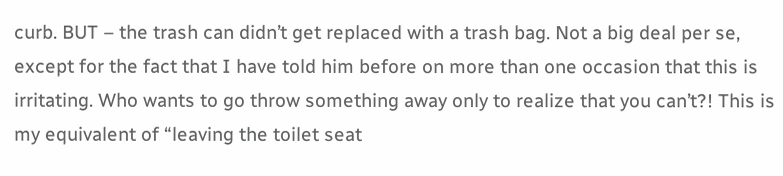curb. BUT – the trash can didn’t get replaced with a trash bag. Not a big deal per se, except for the fact that I have told him before on more than one occasion that this is irritating. Who wants to go throw something away only to realize that you can’t?! This is my equivalent of “leaving the toilet seat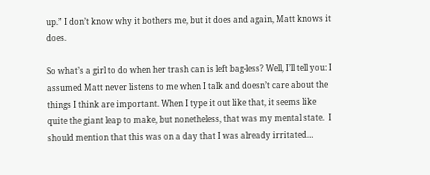up.” I don’t know why it bothers me, but it does and again, Matt knows it does.

So what’s a girl to do when her trash can is left bag-less? Well, I’ll tell you: I assumed Matt never listens to me when I talk and doesn’t care about the things I think are important. When I type it out like that, it seems like quite the giant leap to make, but nonetheless, that was my mental state.  I should mention that this was on a day that I was already irritated…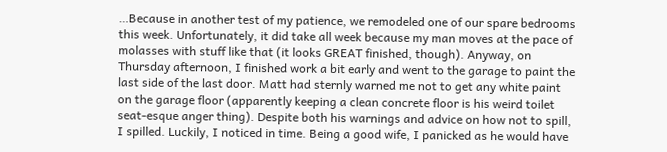…Because in another test of my patience, we remodeled one of our spare bedrooms this week. Unfortunately, it did take all week because my man moves at the pace of molasses with stuff like that (it looks GREAT finished, though). Anyway, on Thursday afternoon, I finished work a bit early and went to the garage to paint the last side of the last door. Matt had sternly warned me not to get any white paint on the garage floor (apparently keeping a clean concrete floor is his weird toilet seat-esque anger thing). Despite both his warnings and advice on how not to spill, I spilled. Luckily, I noticed in time. Being a good wife, I panicked as he would have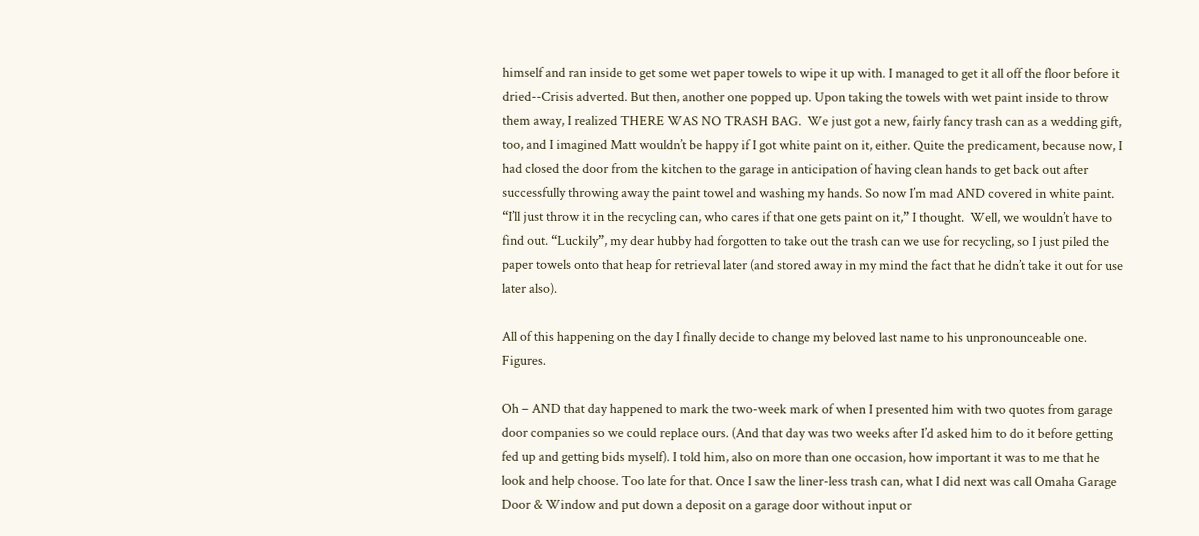himself and ran inside to get some wet paper towels to wipe it up with. I managed to get it all off the floor before it dried--Crisis adverted. But then, another one popped up. Upon taking the towels with wet paint inside to throw them away, I realized THERE WAS NO TRASH BAG.  We just got a new, fairly fancy trash can as a wedding gift, too, and I imagined Matt wouldn’t be happy if I got white paint on it, either. Quite the predicament, because now, I had closed the door from the kitchen to the garage in anticipation of having clean hands to get back out after successfully throwing away the paint towel and washing my hands. So now I’m mad AND covered in white paint. “I’ll just throw it in the recycling can, who cares if that one gets paint on it,” I thought.  Well, we wouldn’t have to find out. “Luckily”, my dear hubby had forgotten to take out the trash can we use for recycling, so I just piled the paper towels onto that heap for retrieval later (and stored away in my mind the fact that he didn’t take it out for use later also).

All of this happening on the day I finally decide to change my beloved last name to his unpronounceable one. Figures.

Oh – AND that day happened to mark the two-week mark of when I presented him with two quotes from garage door companies so we could replace ours. (And that day was two weeks after I’d asked him to do it before getting fed up and getting bids myself). I told him, also on more than one occasion, how important it was to me that he look and help choose. Too late for that. Once I saw the liner-less trash can, what I did next was call Omaha Garage Door & Window and put down a deposit on a garage door without input or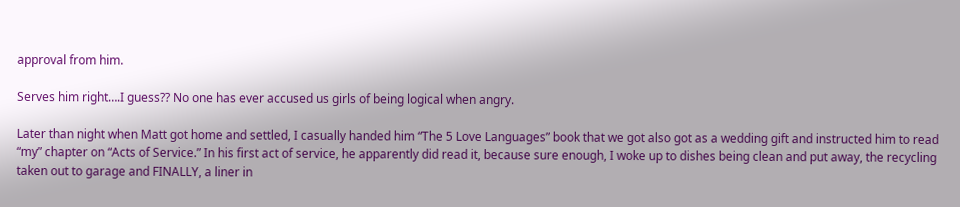approval from him.

Serves him right….I guess?? No one has ever accused us girls of being logical when angry.

Later than night when Matt got home and settled, I casually handed him “The 5 Love Languages” book that we got also got as a wedding gift and instructed him to read “my” chapter on “Acts of Service.” In his first act of service, he apparently did read it, because sure enough, I woke up to dishes being clean and put away, the recycling taken out to garage and FINALLY, a liner in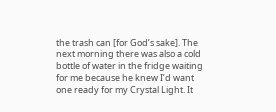the trash can [for God’s sake]. The next morning there was also a cold bottle of water in the fridge waiting for me because he knew I’d want one ready for my Crystal Light. It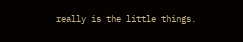really is the little things.